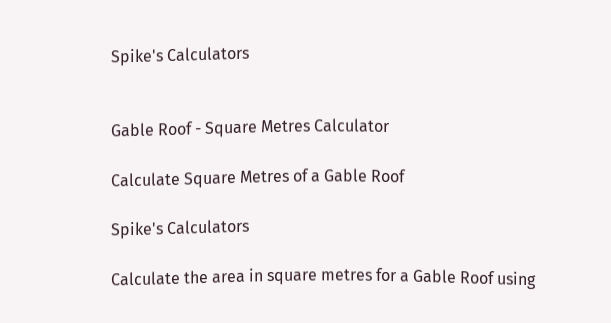Spike's Calculators


Gable Roof - Square Metres Calculator

Calculate Square Metres of a Gable Roof

Spike's Calculators

Calculate the area in square metres for a Gable Roof using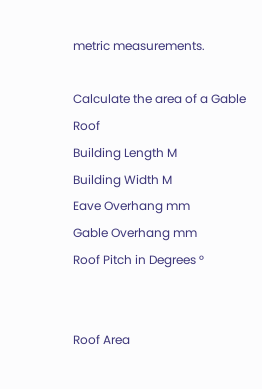metric measurements.

Calculate the area of a Gable Roof
Building Length M
Building Width M
Eave Overhang mm
Gable Overhang mm
Roof Pitch in Degrees °


Roof Area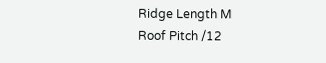Ridge Length M
Roof Pitch /12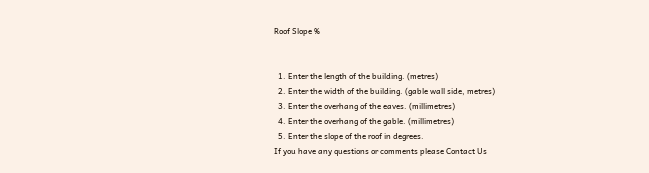Roof Slope %


  1. Enter the length of the building. (metres)
  2. Enter the width of the building. (gable wall side, metres)
  3. Enter the overhang of the eaves. (millimetres)
  4. Enter the overhang of the gable. (millimetres)
  5. Enter the slope of the roof in degrees.
If you have any questions or comments please Contact Us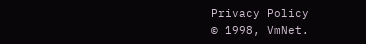Privacy Policy
© 1998, VmNet.